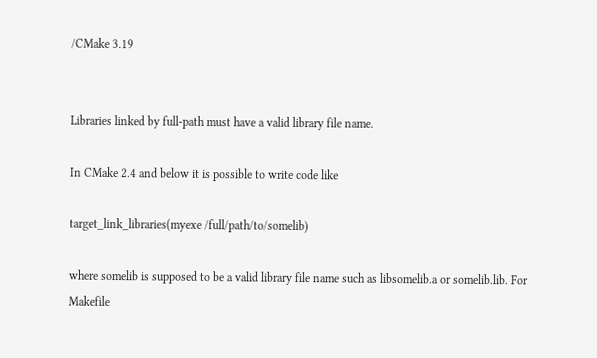/CMake 3.19


Libraries linked by full-path must have a valid library file name.

In CMake 2.4 and below it is possible to write code like

target_link_libraries(myexe /full/path/to/somelib)

where somelib is supposed to be a valid library file name such as libsomelib.a or somelib.lib. For Makefile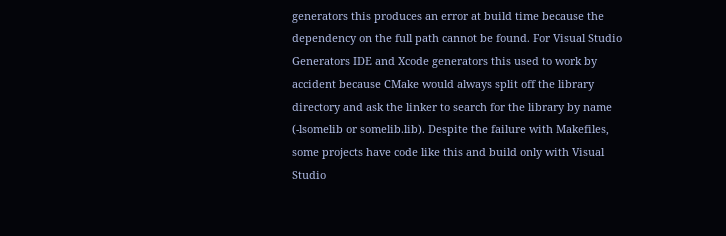generators this produces an error at build time because the dependency on the full path cannot be found. For Visual Studio Generators IDE and Xcode generators this used to work by accident because CMake would always split off the library directory and ask the linker to search for the library by name (-lsomelib or somelib.lib). Despite the failure with Makefiles, some projects have code like this and build only with Visual Studio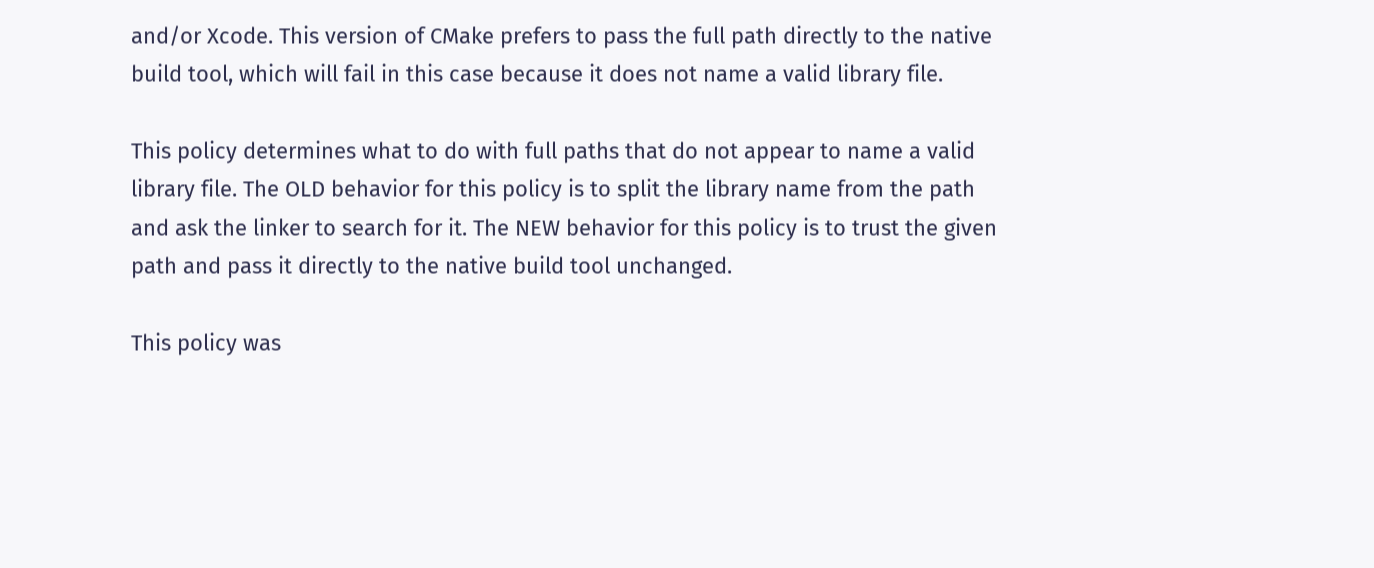and/or Xcode. This version of CMake prefers to pass the full path directly to the native build tool, which will fail in this case because it does not name a valid library file.

This policy determines what to do with full paths that do not appear to name a valid library file. The OLD behavior for this policy is to split the library name from the path and ask the linker to search for it. The NEW behavior for this policy is to trust the given path and pass it directly to the native build tool unchanged.

This policy was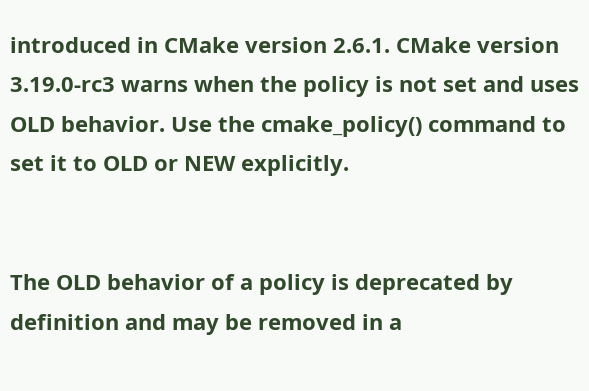introduced in CMake version 2.6.1. CMake version 3.19.0-rc3 warns when the policy is not set and uses OLD behavior. Use the cmake_policy() command to set it to OLD or NEW explicitly.


The OLD behavior of a policy is deprecated by definition and may be removed in a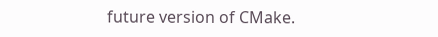future version of CMake.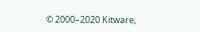© 2000–2020 Kitware,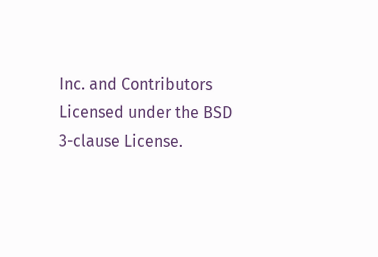Inc. and Contributors
Licensed under the BSD 3-clause License.